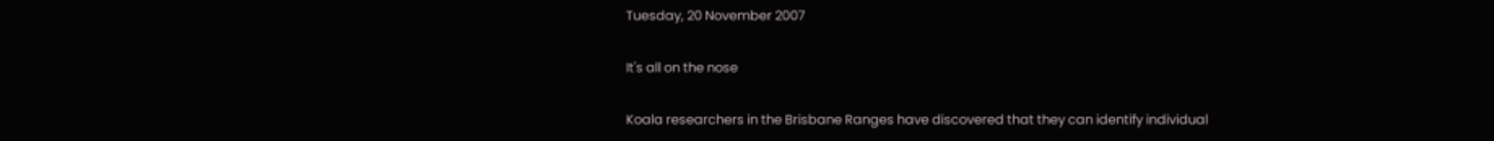Tuesday, 20 November 2007

It's all on the nose

Koala researchers in the Brisbane Ranges have discovered that they can identify individual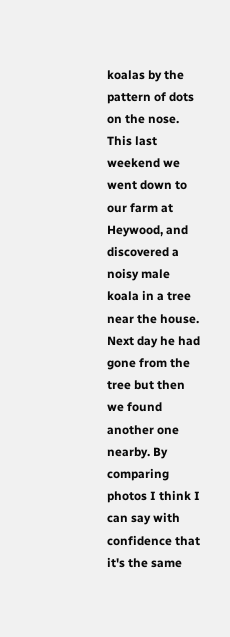koalas by the pattern of dots on the nose. This last weekend we went down to our farm at Heywood, and discovered a noisy male koala in a tree near the house. Next day he had gone from the tree but then we found another one nearby. By comparing photos I think I can say with confidence that it's the same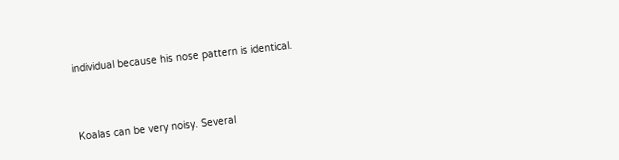individual because his nose pattern is identical.



Koalas can be very noisy. Several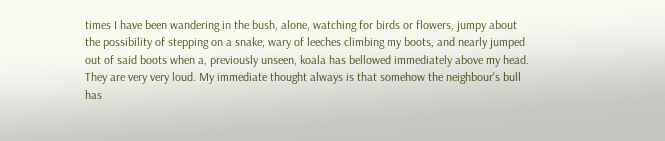times I have been wandering in the bush, alone, watching for birds or flowers, jumpy about the possibility of stepping on a snake, wary of leeches climbing my boots, and nearly jumped out of said boots when a, previously unseen, koala has bellowed immediately above my head. They are very very loud. My immediate thought always is that somehow the neighbour's bull has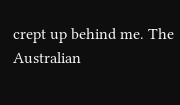crept up behind me. The Australian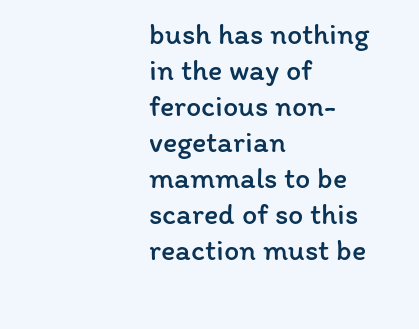bush has nothing in the way of ferocious non-vegetarian mammals to be scared of so this reaction must be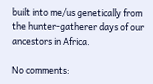built into me/us genetically from the hunter-gatherer days of our ancestors in Africa.

No comments: